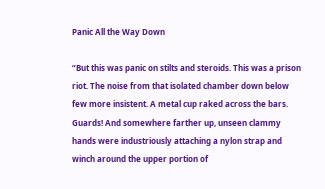Panic All the Way Down

“But this was panic on stilts and steroids. This was a prison riot. The noise from that isolated chamber down below few more insistent. A metal cup raked across the bars. Guards! And somewhere farther up, unseen clammy hands were industriously attaching a nylon strap and winch around the upper portion of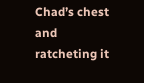Chad’s chest and ratcheting it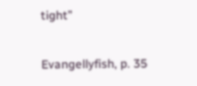tight”

Evangellyfish, p. 35